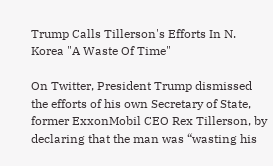Trump Calls Tillerson's Efforts In N. Korea "A Waste Of Time"

On Twitter, President Trump dismissed the efforts of his own Secretary of State, former ExxonMobil CEO Rex Tillerson, by declaring that the man was “wasting his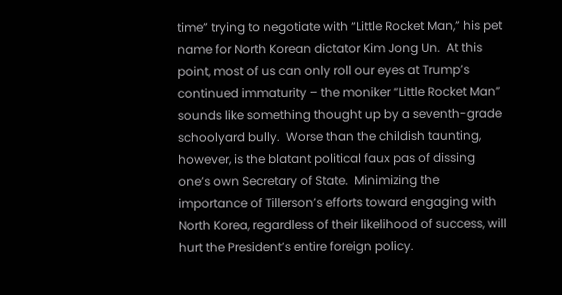time” trying to negotiate with “Little Rocket Man,” his pet name for North Korean dictator Kim Jong Un.  At this point, most of us can only roll our eyes at Trump’s continued immaturity – the moniker “Little Rocket Man” sounds like something thought up by a seventh-grade schoolyard bully.  Worse than the childish taunting, however, is the blatant political faux pas of dissing one’s own Secretary of State.  Minimizing the importance of Tillerson’s efforts toward engaging with North Korea, regardless of their likelihood of success, will hurt the President’s entire foreign policy.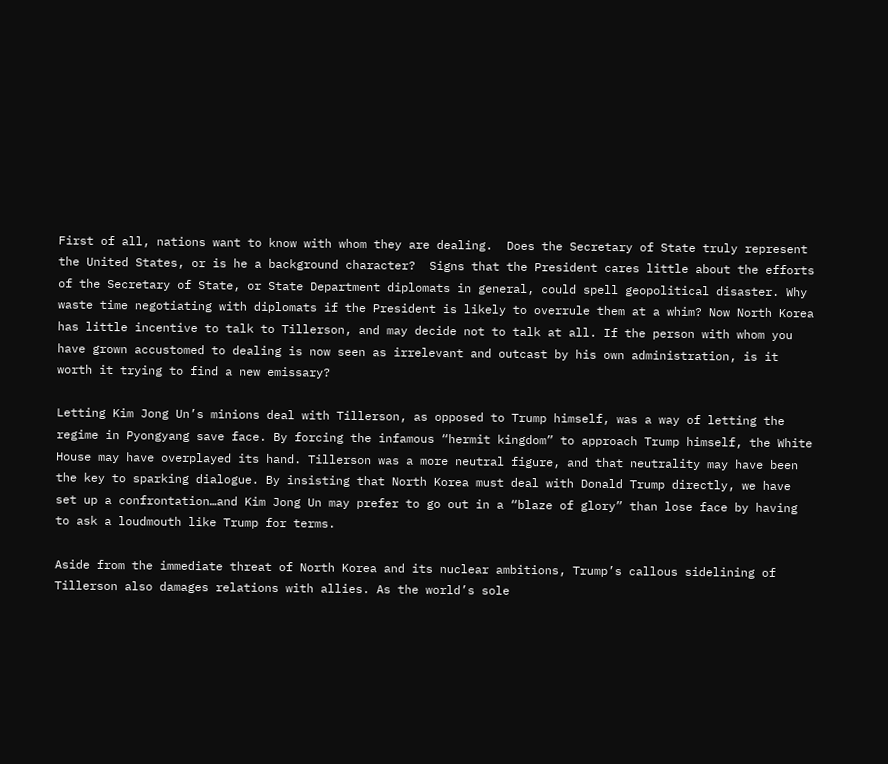First of all, nations want to know with whom they are dealing.  Does the Secretary of State truly represent the United States, or is he a background character?  Signs that the President cares little about the efforts of the Secretary of State, or State Department diplomats in general, could spell geopolitical disaster. Why waste time negotiating with diplomats if the President is likely to overrule them at a whim? Now North Korea has little incentive to talk to Tillerson, and may decide not to talk at all. If the person with whom you have grown accustomed to dealing is now seen as irrelevant and outcast by his own administration, is it worth it trying to find a new emissary?

Letting Kim Jong Un’s minions deal with Tillerson, as opposed to Trump himself, was a way of letting the regime in Pyongyang save face. By forcing the infamous “hermit kingdom” to approach Trump himself, the White House may have overplayed its hand. Tillerson was a more neutral figure, and that neutrality may have been the key to sparking dialogue. By insisting that North Korea must deal with Donald Trump directly, we have set up a confrontation…and Kim Jong Un may prefer to go out in a “blaze of glory” than lose face by having to ask a loudmouth like Trump for terms.

Aside from the immediate threat of North Korea and its nuclear ambitions, Trump’s callous sidelining of Tillerson also damages relations with allies. As the world’s sole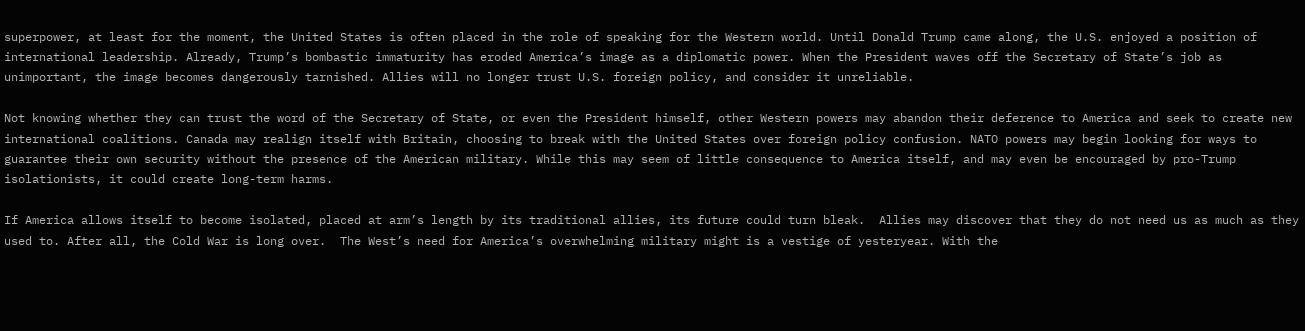superpower, at least for the moment, the United States is often placed in the role of speaking for the Western world. Until Donald Trump came along, the U.S. enjoyed a position of international leadership. Already, Trump’s bombastic immaturity has eroded America’s image as a diplomatic power. When the President waves off the Secretary of State’s job as unimportant, the image becomes dangerously tarnished. Allies will no longer trust U.S. foreign policy, and consider it unreliable.

Not knowing whether they can trust the word of the Secretary of State, or even the President himself, other Western powers may abandon their deference to America and seek to create new international coalitions. Canada may realign itself with Britain, choosing to break with the United States over foreign policy confusion. NATO powers may begin looking for ways to guarantee their own security without the presence of the American military. While this may seem of little consequence to America itself, and may even be encouraged by pro-Trump isolationists, it could create long-term harms.

If America allows itself to become isolated, placed at arm’s length by its traditional allies, its future could turn bleak.  Allies may discover that they do not need us as much as they used to. After all, the Cold War is long over.  The West’s need for America’s overwhelming military might is a vestige of yesteryear. With the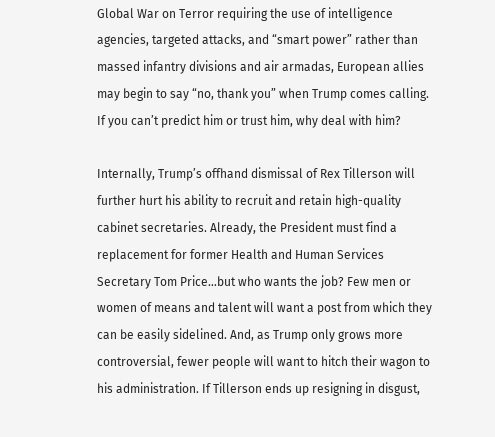Global War on Terror requiring the use of intelligence agencies, targeted attacks, and “smart power” rather than massed infantry divisions and air armadas, European allies may begin to say “no, thank you” when Trump comes calling.  If you can’t predict him or trust him, why deal with him?

Internally, Trump’s offhand dismissal of Rex Tillerson will further hurt his ability to recruit and retain high-quality cabinet secretaries. Already, the President must find a replacement for former Health and Human Services Secretary Tom Price…but who wants the job? Few men or women of means and talent will want a post from which they can be easily sidelined. And, as Trump only grows more controversial, fewer people will want to hitch their wagon to his administration. If Tillerson ends up resigning in disgust,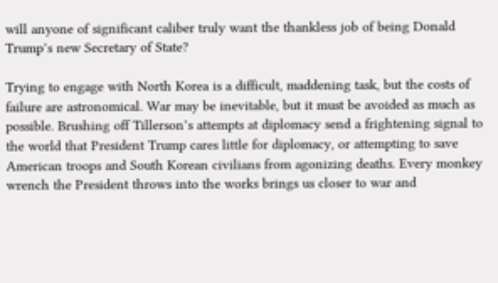will anyone of significant caliber truly want the thankless job of being Donald Trump’s new Secretary of State?

Trying to engage with North Korea is a difficult, maddening task, but the costs of failure are astronomical. War may be inevitable, but it must be avoided as much as possible. Brushing off Tillerson’s attempts at diplomacy send a frightening signal to the world that President Trump cares little for diplomacy, or attempting to save American troops and South Korean civilians from agonizing deaths. Every monkey wrench the President throws into the works brings us closer to war and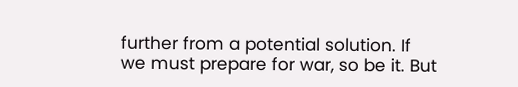further from a potential solution. If we must prepare for war, so be it. But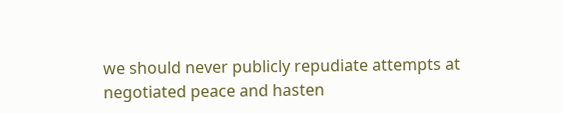we should never publicly repudiate attempts at negotiated peace and hasten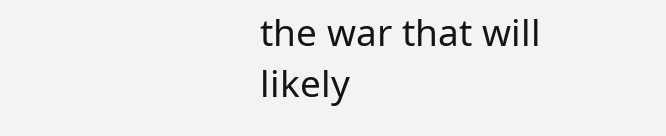the war that will likely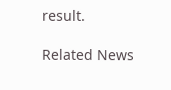result.

Related News